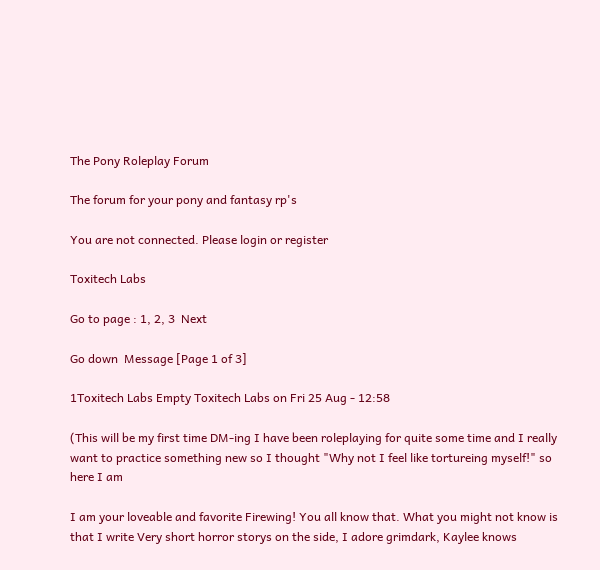The Pony Roleplay Forum

The forum for your pony and fantasy rp's

You are not connected. Please login or register

Toxitech Labs

Go to page : 1, 2, 3  Next

Go down  Message [Page 1 of 3]

1Toxitech Labs Empty Toxitech Labs on Fri 25 Aug - 12:58

(This will be my first time DM-ing I have been roleplaying for quite some time and I really want to practice something new so I thought "Why not I feel like tortureing myself!" so here I am

I am your loveable and favorite Firewing! You all know that. What you might not know is that I write Very short horror storys on the side, I adore grimdark, Kaylee knows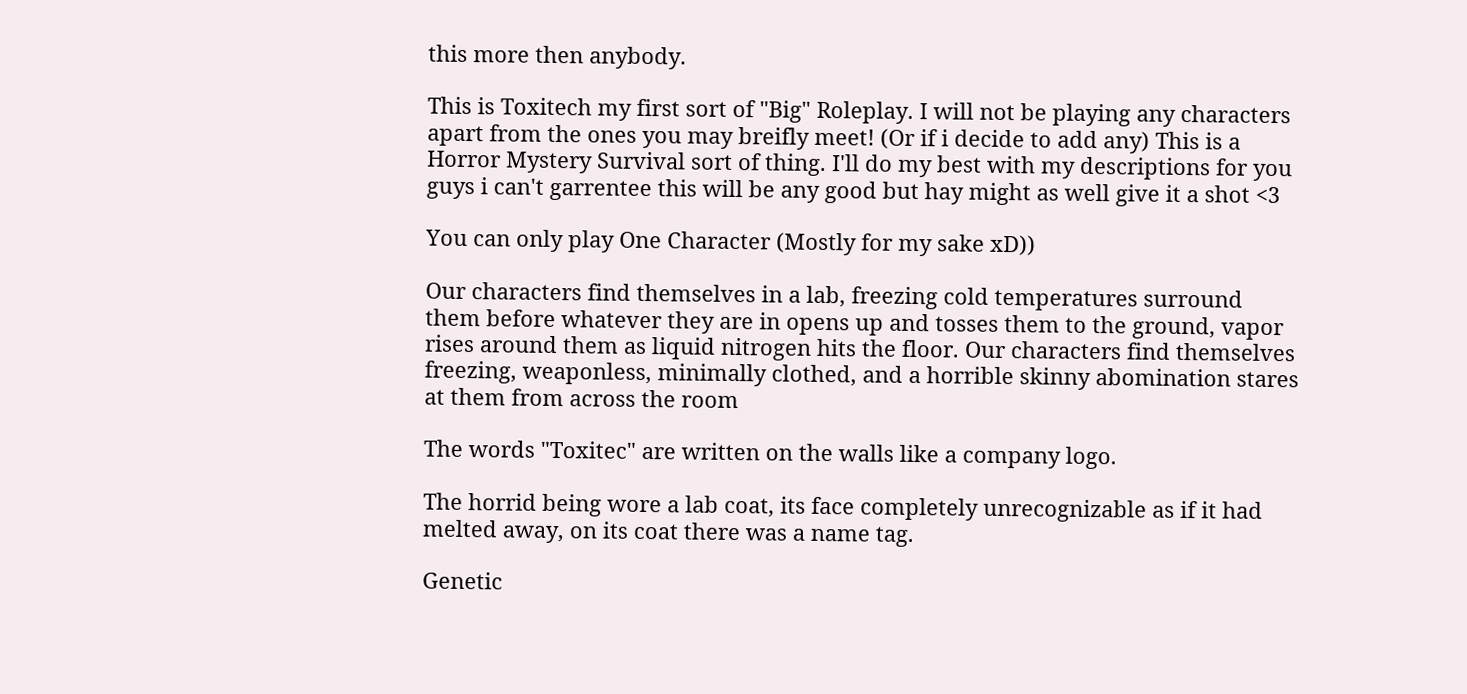this more then anybody.

This is Toxitech my first sort of "Big" Roleplay. I will not be playing any characters apart from the ones you may breifly meet! (Or if i decide to add any) This is a Horror Mystery Survival sort of thing. I'll do my best with my descriptions for you guys i can't garrentee this will be any good but hay might as well give it a shot <3

You can only play One Character (Mostly for my sake xD))

Our characters find themselves in a lab, freezing cold temperatures surround them before whatever they are in opens up and tosses them to the ground, vapor rises around them as liquid nitrogen hits the floor. Our characters find themselves freezing, weaponless, minimally clothed, and a horrible skinny abomination stares at them from across the room

The words "Toxitec" are written on the walls like a company logo.

The horrid being wore a lab coat, its face completely unrecognizable as if it had melted away, on its coat there was a name tag.

Genetic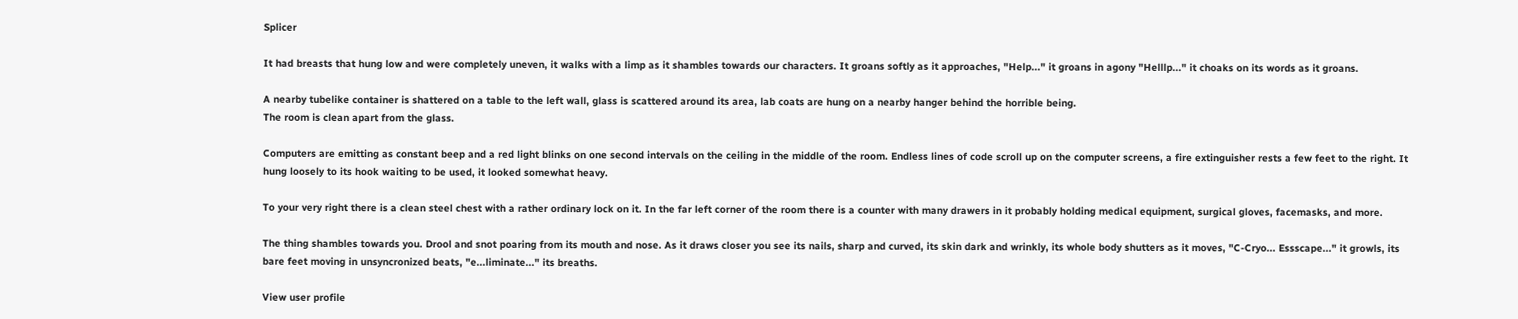Splicer

It had breasts that hung low and were completely uneven, it walks with a limp as it shambles towards our characters. It groans softly as it approaches, "Help..." it groans in agony "Helllp..." it choaks on its words as it groans.

A nearby tubelike container is shattered on a table to the left wall, glass is scattered around its area, lab coats are hung on a nearby hanger behind the horrible being.
The room is clean apart from the glass.

Computers are emitting as constant beep and a red light blinks on one second intervals on the ceiling in the middle of the room. Endless lines of code scroll up on the computer screens, a fire extinguisher rests a few feet to the right. It hung loosely to its hook waiting to be used, it looked somewhat heavy.

To your very right there is a clean steel chest with a rather ordinary lock on it. In the far left corner of the room there is a counter with many drawers in it probably holding medical equipment, surgical gloves, facemasks, and more.

The thing shambles towards you. Drool and snot poaring from its mouth and nose. As it draws closer you see its nails, sharp and curved, its skin dark and wrinkly, its whole body shutters as it moves, "C-Cryo... Essscape..." it growls, its bare feet moving in unsyncronized beats, "e...liminate..." its breaths.

View user profile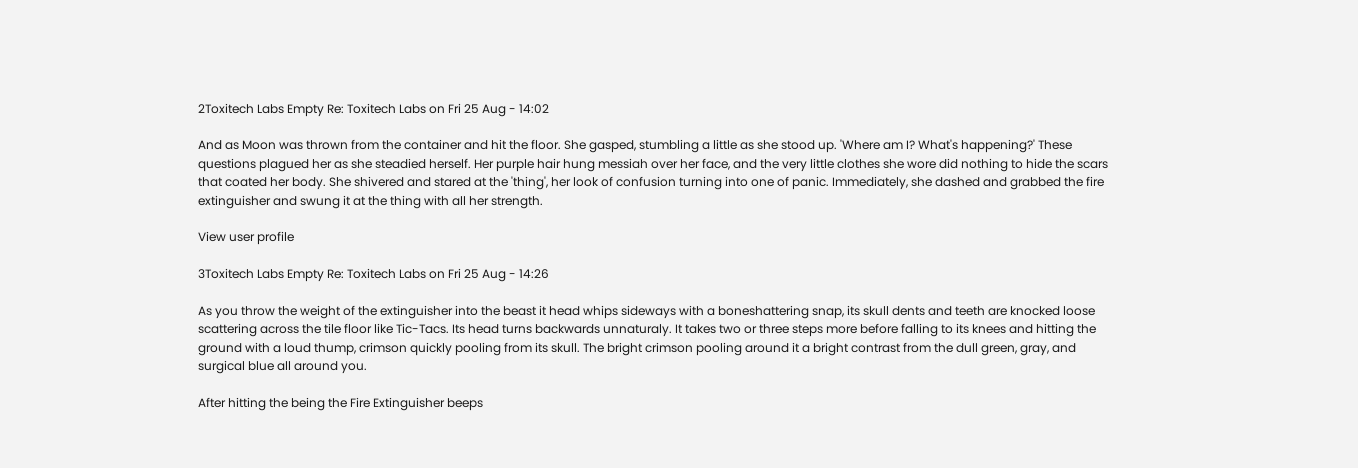2Toxitech Labs Empty Re: Toxitech Labs on Fri 25 Aug - 14:02

And as Moon was thrown from the container and hit the floor. She gasped, stumbling a little as she stood up. 'Where am I? What's happening?' These questions plagued her as she steadied herself. Her purple hair hung messiah over her face, and the very little clothes she wore did nothing to hide the scars that coated her body. She shivered and stared at the 'thing', her look of confusion turning into one of panic. Immediately, she dashed and grabbed the fire extinguisher and swung it at the thing with all her strength.

View user profile

3Toxitech Labs Empty Re: Toxitech Labs on Fri 25 Aug - 14:26

As you throw the weight of the extinguisher into the beast it head whips sideways with a boneshattering snap, its skull dents and teeth are knocked loose scattering across the tile floor like Tic-Tacs. Its head turns backwards unnaturaly. It takes two or three steps more before falling to its knees and hitting the ground with a loud thump, crimson quickly pooling from its skull. The bright crimson pooling around it a bright contrast from the dull green, gray, and surgical blue all around you.

After hitting the being the Fire Extinguisher beeps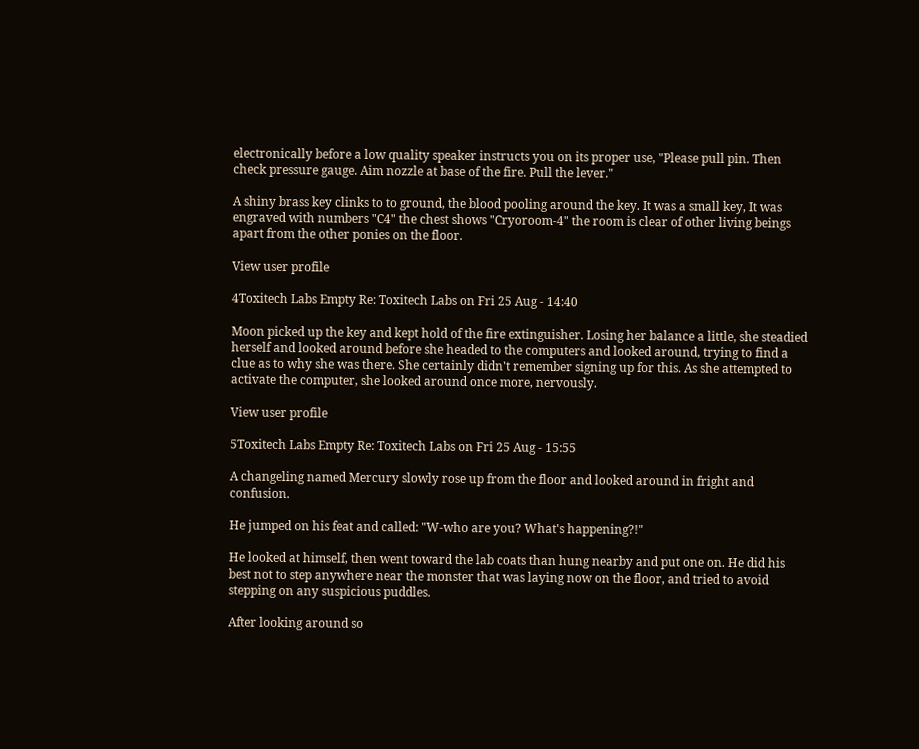electronically before a low quality speaker instructs you on its proper use, "Please pull pin. Then check pressure gauge. Aim nozzle at base of the fire. Pull the lever."

A shiny brass key clinks to to ground, the blood pooling around the key. It was a small key, It was engraved with numbers "C4" the chest shows "Cryoroom-4" the room is clear of other living beings apart from the other ponies on the floor.

View user profile

4Toxitech Labs Empty Re: Toxitech Labs on Fri 25 Aug - 14:40

Moon picked up the key and kept hold of the fire extinguisher. Losing her balance a little, she steadied herself and looked around before she headed to the computers and looked around, trying to find a clue as to why she was there. She certainly didn't remember signing up for this. As she attempted to activate the computer, she looked around once more, nervously.

View user profile

5Toxitech Labs Empty Re: Toxitech Labs on Fri 25 Aug - 15:55

A changeling named Mercury slowly rose up from the floor and looked around in fright and confusion.

He jumped on his feat and called: "W-who are you? What's happening?!"

He looked at himself, then went toward the lab coats than hung nearby and put one on. He did his best not to step anywhere near the monster that was laying now on the floor, and tried to avoid stepping on any suspicious puddles.

After looking around so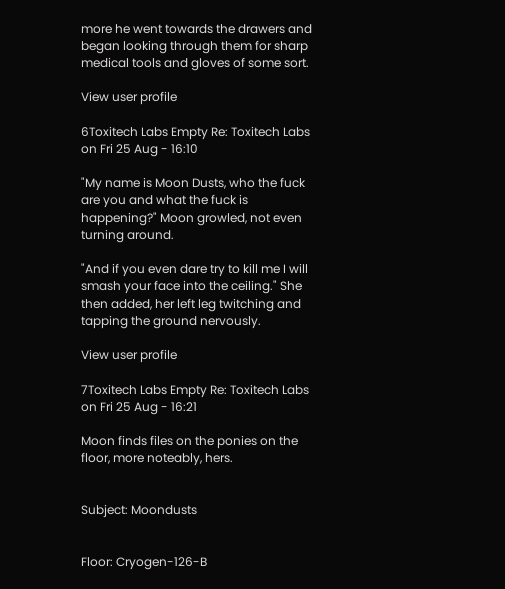more he went towards the drawers and began looking through them for sharp medical tools and gloves of some sort.

View user profile

6Toxitech Labs Empty Re: Toxitech Labs on Fri 25 Aug - 16:10

"My name is Moon Dusts, who the fuck are you and what the fuck is happening?" Moon growled, not even turning around.

"And if you even dare try to kill me I will smash your face into the ceiling." She then added, her left leg twitching and tapping the ground nervously.

View user profile

7Toxitech Labs Empty Re: Toxitech Labs on Fri 25 Aug - 16:21

Moon finds files on the ponies on the floor, more noteably, hers.


Subject: Moondusts


Floor: Cryogen-126-B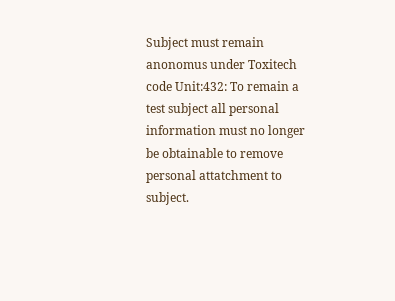Subject must remain anonomus under Toxitech code Unit:432: To remain a test subject all personal information must no longer be obtainable to remove personal attatchment to subject.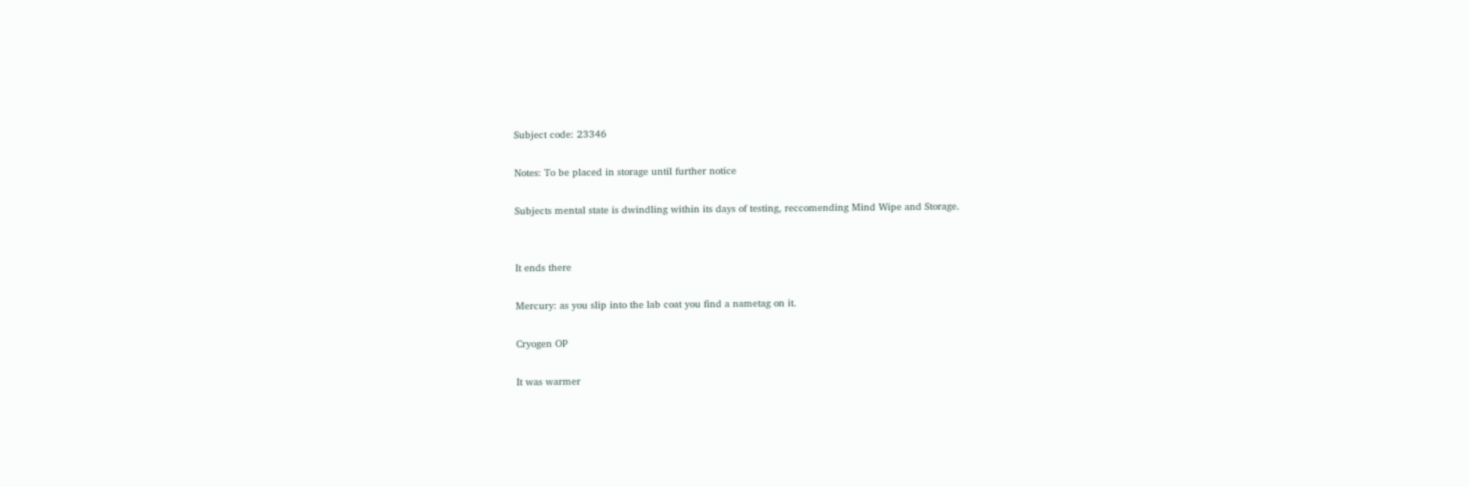Subject code: 23346

Notes: To be placed in storage until further notice

Subjects mental state is dwindling within its days of testing, reccomending Mind Wipe and Storage.


It ends there

Mercury: as you slip into the lab coat you find a nametag on it.

Cryogen OP

It was warmer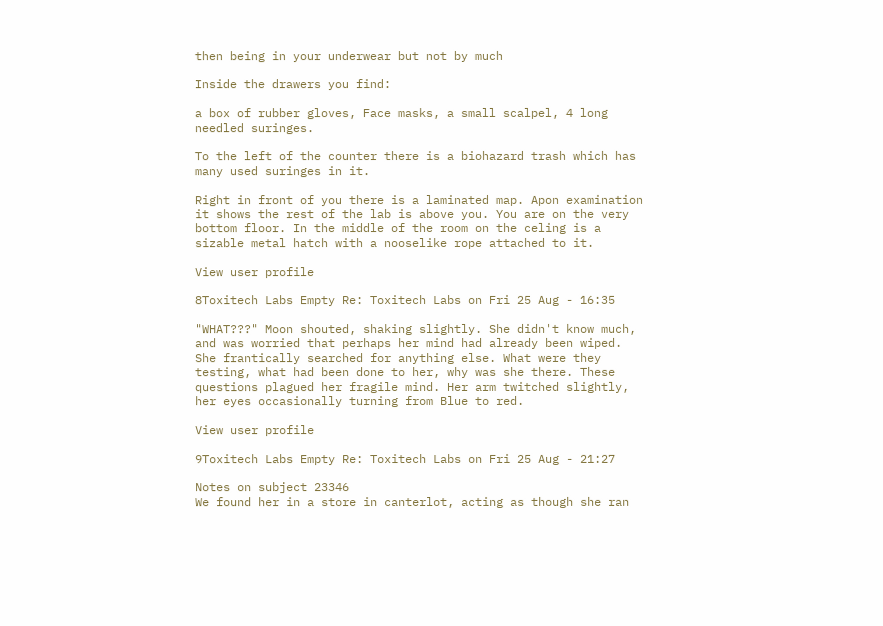then being in your underwear but not by much

Inside the drawers you find:

a box of rubber gloves, Face masks, a small scalpel, 4 long needled suringes.

To the left of the counter there is a biohazard trash which has many used suringes in it.

Right in front of you there is a laminated map. Apon examination it shows the rest of the lab is above you. You are on the very bottom floor. In the middle of the room on the celing is a sizable metal hatch with a nooselike rope attached to it.

View user profile

8Toxitech Labs Empty Re: Toxitech Labs on Fri 25 Aug - 16:35

"WHAT???" Moon shouted, shaking slightly. She didn't know much, and was worried that perhaps her mind had already been wiped. She frantically searched for anything else. What were they testing, what had been done to her, why was she there. These questions plagued her fragile mind. Her arm twitched slightly, her eyes occasionally turning from Blue to red.

View user profile

9Toxitech Labs Empty Re: Toxitech Labs on Fri 25 Aug - 21:27

Notes on subject 23346
We found her in a store in canterlot, acting as though she ran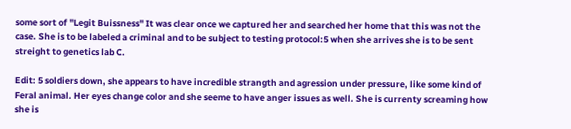some sort of "Legit Buissness" It was clear once we captured her and searched her home that this was not the case. She is to be labeled a criminal and to be subject to testing protocol:5 when she arrives she is to be sent streight to genetics lab C.

Edit: 5 soldiers down, she appears to have incredible strangth and agression under pressure, like some kind of Feral animal. Her eyes change color and she seeme to have anger issues as well. She is currenty screaming how she is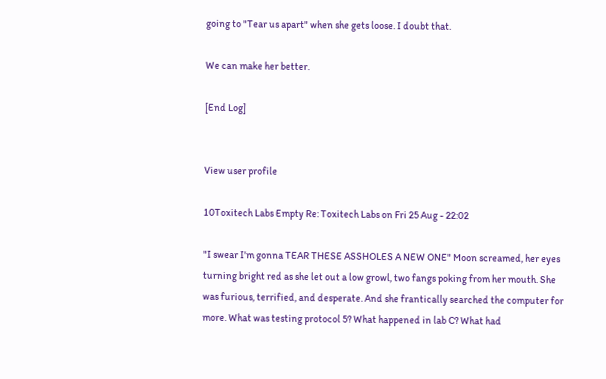going to "Tear us apart" when she gets loose. I doubt that.

We can make her better.

[End Log]


View user profile

10Toxitech Labs Empty Re: Toxitech Labs on Fri 25 Aug - 22:02

"I swear I'm gonna TEAR THESE ASSHOLES A NEW ONE" Moon screamed, her eyes turning bright red as she let out a low growl, two fangs poking from her mouth. She was furious, terrified, and desperate. And she frantically searched the computer for more. What was testing protocol 5? What happened in lab C? What had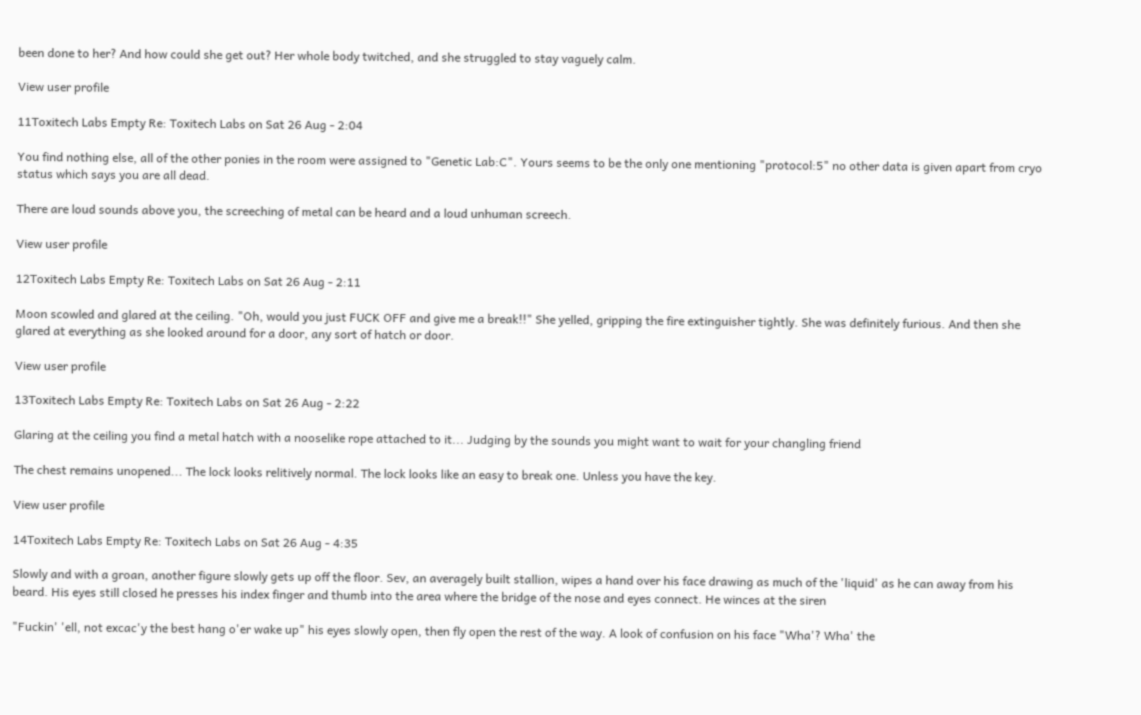been done to her? And how could she get out? Her whole body twitched, and she struggled to stay vaguely calm.

View user profile

11Toxitech Labs Empty Re: Toxitech Labs on Sat 26 Aug - 2:04

You find nothing else, all of the other ponies in the room were assigned to "Genetic Lab:C". Yours seems to be the only one mentioning "protocol:5" no other data is given apart from cryo status which says you are all dead.

There are loud sounds above you, the screeching of metal can be heard and a loud unhuman screech.

View user profile

12Toxitech Labs Empty Re: Toxitech Labs on Sat 26 Aug - 2:11

Moon scowled and glared at the ceiling. "Oh, would you just FUCK OFF and give me a break!!" She yelled, gripping the fire extinguisher tightly. She was definitely furious. And then she glared at everything as she looked around for a door, any sort of hatch or door.

View user profile

13Toxitech Labs Empty Re: Toxitech Labs on Sat 26 Aug - 2:22

Glaring at the ceiling you find a metal hatch with a nooselike rope attached to it... Judging by the sounds you might want to wait for your changling friend

The chest remains unopened... The lock looks relitively normal. The lock looks like an easy to break one. Unless you have the key.

View user profile

14Toxitech Labs Empty Re: Toxitech Labs on Sat 26 Aug - 4:35

Slowly and with a groan, another figure slowly gets up off the floor. Sev, an averagely built stallion, wipes a hand over his face drawing as much of the 'liquid' as he can away from his beard. His eyes still closed he presses his index finger and thumb into the area where the bridge of the nose and eyes connect. He winces at the siren

"Fuckin' 'ell, not excac'y the best hang o'er wake up" his eyes slowly open, then fly open the rest of the way. A look of confusion on his face "Wha'? Wha' the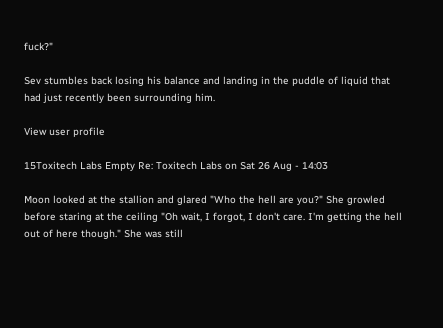fuck?"

Sev stumbles back losing his balance and landing in the puddle of liquid that had just recently been surrounding him.

View user profile

15Toxitech Labs Empty Re: Toxitech Labs on Sat 26 Aug - 14:03

Moon looked at the stallion and glared "Who the hell are you?" She growled before staring at the ceiling "Oh wait, I forgot, I don't care. I'm getting the hell out of here though." She was still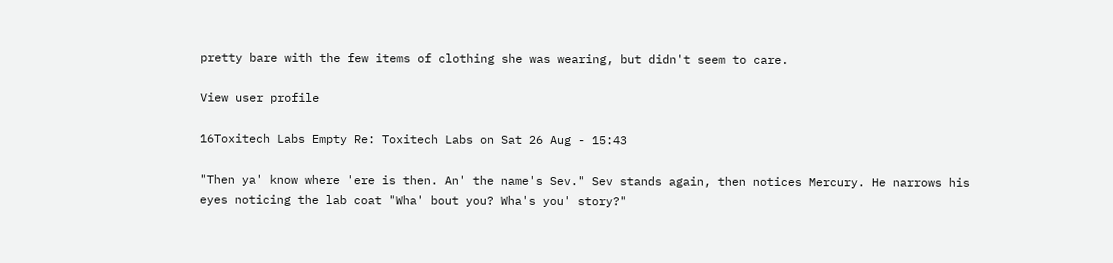pretty bare with the few items of clothing she was wearing, but didn't seem to care.

View user profile

16Toxitech Labs Empty Re: Toxitech Labs on Sat 26 Aug - 15:43

"Then ya' know where 'ere is then. An' the name's Sev." Sev stands again, then notices Mercury. He narrows his eyes noticing the lab coat "Wha' bout you? Wha's you' story?"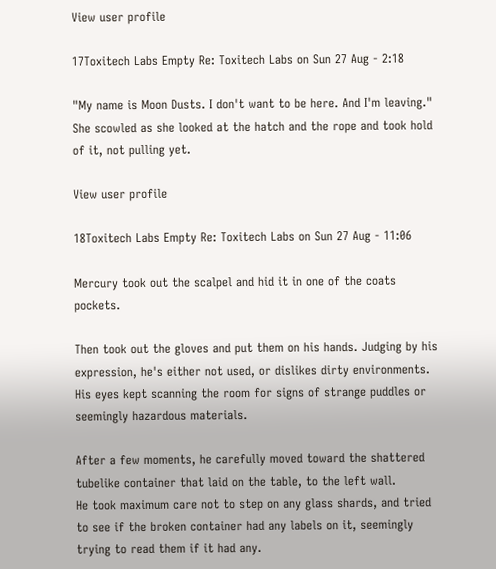View user profile

17Toxitech Labs Empty Re: Toxitech Labs on Sun 27 Aug - 2:18

"My name is Moon Dusts. I don't want to be here. And I'm leaving." She scowled as she looked at the hatch and the rope and took hold of it, not pulling yet.

View user profile

18Toxitech Labs Empty Re: Toxitech Labs on Sun 27 Aug - 11:06

Mercury took out the scalpel and hid it in one of the coats pockets.

Then took out the gloves and put them on his hands. Judging by his expression, he's either not used, or dislikes dirty environments.
His eyes kept scanning the room for signs of strange puddles or seemingly hazardous materials.

After a few moments, he carefully moved toward the shattered tubelike container that laid on the table, to the left wall.
He took maximum care not to step on any glass shards, and tried to see if the broken container had any labels on it, seemingly trying to read them if it had any.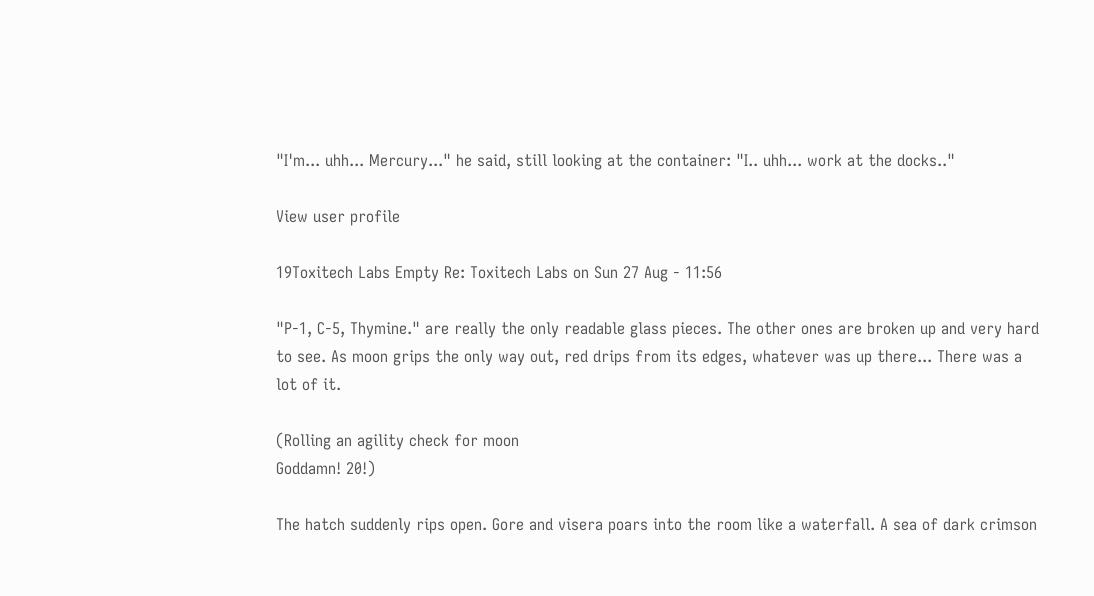"I'm... uhh... Mercury..." he said, still looking at the container: "I.. uhh... work at the docks.."

View user profile

19Toxitech Labs Empty Re: Toxitech Labs on Sun 27 Aug - 11:56

"P-1, C-5, Thymine." are really the only readable glass pieces. The other ones are broken up and very hard to see. As moon grips the only way out, red drips from its edges, whatever was up there... There was a lot of it.

(Rolling an agility check for moon
Goddamn! 20!)

The hatch suddenly rips open. Gore and visera poars into the room like a waterfall. A sea of dark crimson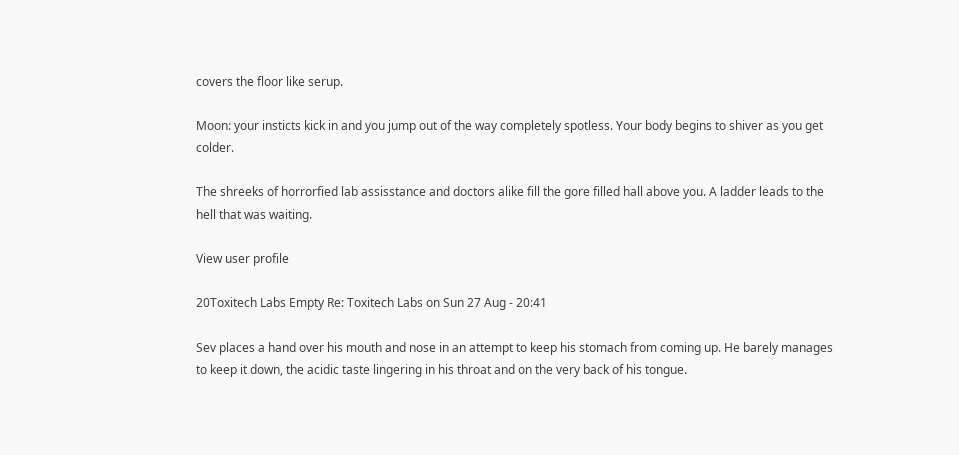covers the floor like serup.

Moon: your insticts kick in and you jump out of the way completely spotless. Your body begins to shiver as you get colder.

The shreeks of horrorfied lab assisstance and doctors alike fill the gore filled hall above you. A ladder leads to the hell that was waiting.

View user profile

20Toxitech Labs Empty Re: Toxitech Labs on Sun 27 Aug - 20:41

Sev places a hand over his mouth and nose in an attempt to keep his stomach from coming up. He barely manages to keep it down, the acidic taste lingering in his throat and on the very back of his tongue.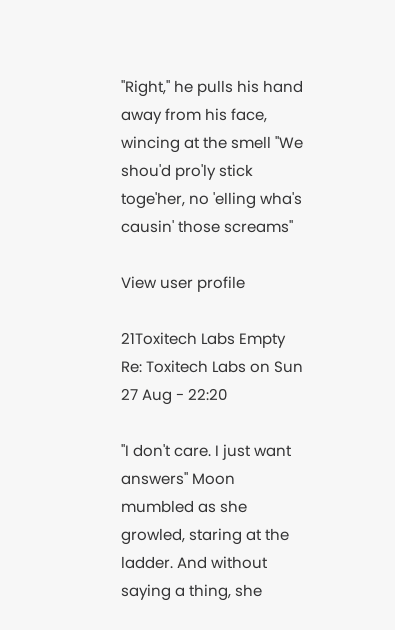"Right," he pulls his hand away from his face, wincing at the smell "We shou'd pro'ly stick toge'her, no 'elling wha's causin' those screams"

View user profile

21Toxitech Labs Empty Re: Toxitech Labs on Sun 27 Aug - 22:20

"I don't care. I just want answers" Moon mumbled as she growled, staring at the ladder. And without saying a thing, she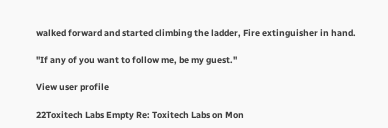walked forward and started climbing the ladder, Fire extinguisher in hand.

"If any of you want to follow me, be my guest."

View user profile

22Toxitech Labs Empty Re: Toxitech Labs on Mon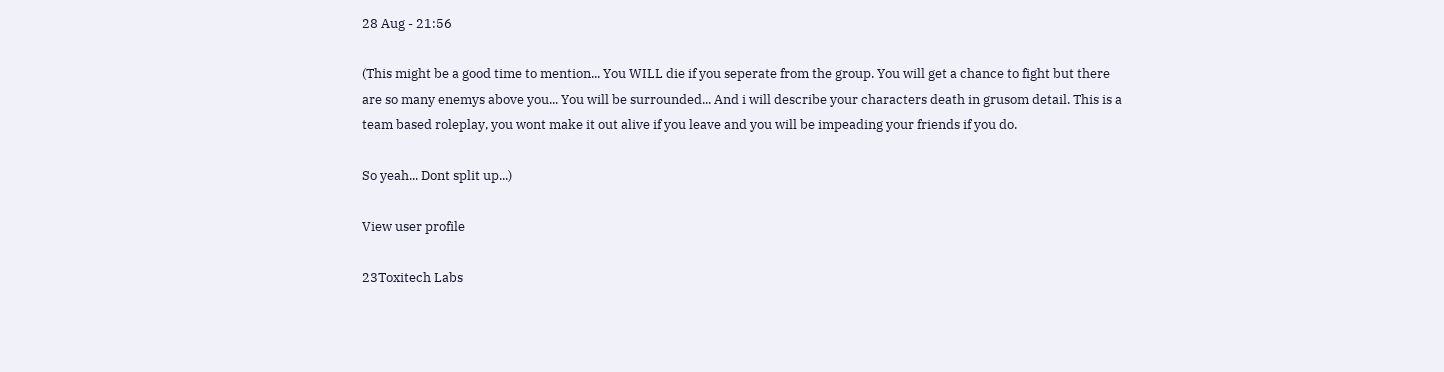28 Aug - 21:56

(This might be a good time to mention... You WILL die if you seperate from the group. You will get a chance to fight but there are so many enemys above you... You will be surrounded... And i will describe your characters death in grusom detail. This is a team based roleplay, you wont make it out alive if you leave and you will be impeading your friends if you do.

So yeah... Dont split up...)

View user profile

23Toxitech Labs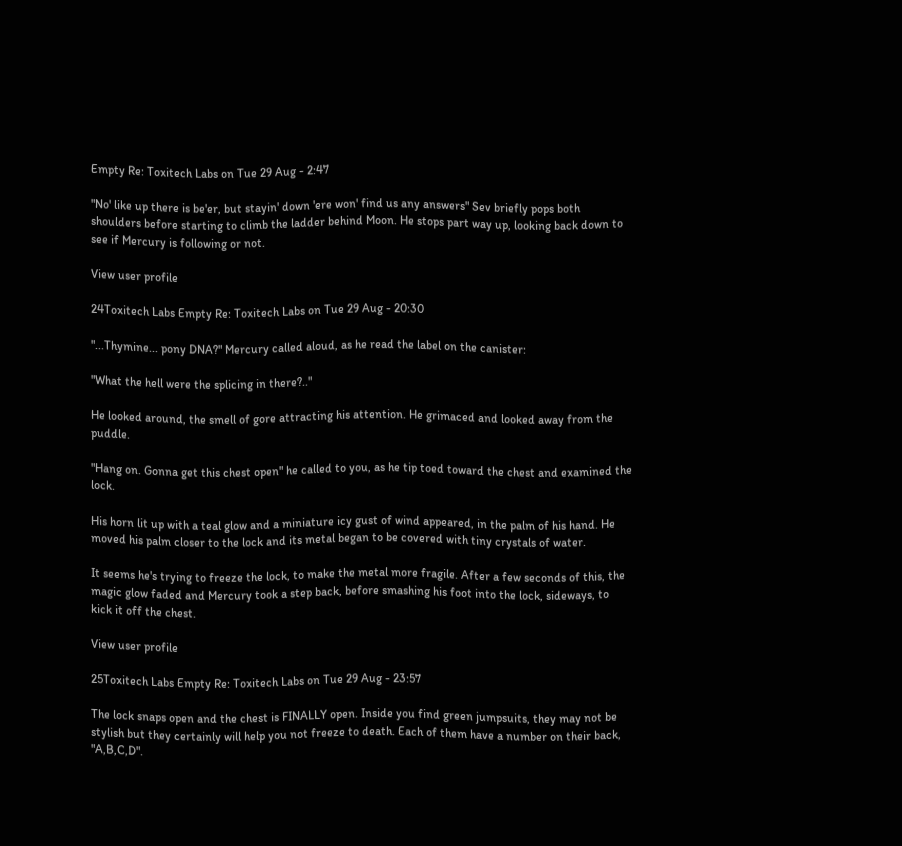Empty Re: Toxitech Labs on Tue 29 Aug - 2:47

"No' like up there is be'er, but stayin' down 'ere won' find us any answers" Sev briefly pops both shoulders before starting to climb the ladder behind Moon. He stops part way up, looking back down to see if Mercury is following or not.

View user profile

24Toxitech Labs Empty Re: Toxitech Labs on Tue 29 Aug - 20:30

"...Thymine... pony DNA?" Mercury called aloud, as he read the label on the canister:

"What the hell were the splicing in there?.."

He looked around, the smell of gore attracting his attention. He grimaced and looked away from the puddle.

"Hang on. Gonna get this chest open" he called to you, as he tip toed toward the chest and examined the lock.

His horn lit up with a teal glow and a miniature icy gust of wind appeared, in the palm of his hand. He moved his palm closer to the lock and its metal began to be covered with tiny crystals of water.

It seems he's trying to freeze the lock, to make the metal more fragile. After a few seconds of this, the magic glow faded and Mercury took a step back, before smashing his foot into the lock, sideways, to kick it off the chest.

View user profile

25Toxitech Labs Empty Re: Toxitech Labs on Tue 29 Aug - 23:57

The lock snaps open and the chest is FINALLY open. Inside you find green jumpsuits, they may not be stylish but they certainly will help you not freeze to death. Each of them have a number on their back, "A,B,C,D".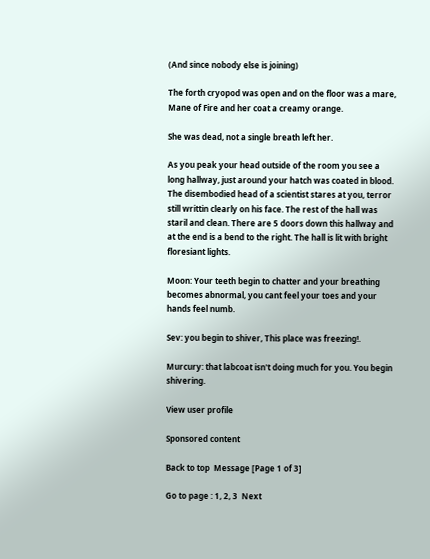(And since nobody else is joining)

The forth cryopod was open and on the floor was a mare, Mane of Fire and her coat a creamy orange.

She was dead, not a single breath left her.

As you peak your head outside of the room you see a long hallway, just around your hatch was coated in blood. The disembodied head of a scientist stares at you, terror still writtin clearly on his face. The rest of the hall was staril and clean. There are 5 doors down this hallway and at the end is a bend to the right. The hall is lit with bright floresiant lights.

Moon: Your teeth begin to chatter and your breathing becomes abnormal, you cant feel your toes and your hands feel numb.

Sev: you begin to shiver, This place was freezing!.

Murcury: that labcoat isn't doing much for you. You begin shivering.

View user profile

Sponsored content

Back to top  Message [Page 1 of 3]

Go to page : 1, 2, 3  Next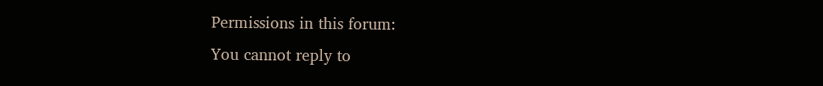Permissions in this forum:
You cannot reply to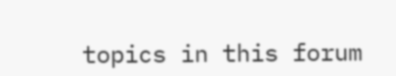topics in this forum